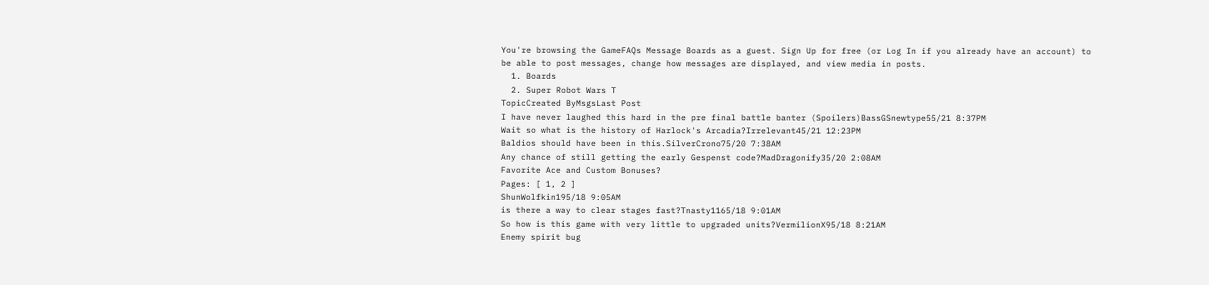You're browsing the GameFAQs Message Boards as a guest. Sign Up for free (or Log In if you already have an account) to be able to post messages, change how messages are displayed, and view media in posts.
  1. Boards
  2. Super Robot Wars T
TopicCreated ByMsgsLast Post
I have never laughed this hard in the pre final battle banter (Spoilers)BassGSnewtype55/21 8:37PM
Wait so what is the history of Harlock's Arcadia?Irrelevant45/21 12:23PM
Baldios should have been in this.SilverCrono75/20 7:38AM
Any chance of still getting the early Gespenst code?MadDragonify35/20 2:08AM
Favorite Ace and Custom Bonuses?
Pages: [ 1, 2 ]
ShunWolfkin195/18 9:05AM
is there a way to clear stages fast?Tnasty1165/18 9:01AM
So how is this game with very little to upgraded units?VermilionX95/18 8:21AM
Enemy spirit bug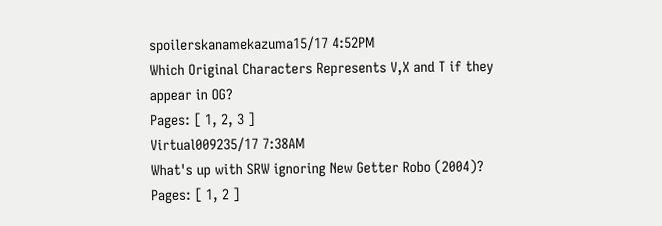spoilerskanamekazuma15/17 4:52PM
Which Original Characters Represents V,X and T if they appear in OG?
Pages: [ 1, 2, 3 ]
Virtual009235/17 7:38AM
What's up with SRW ignoring New Getter Robo (2004)?
Pages: [ 1, 2 ]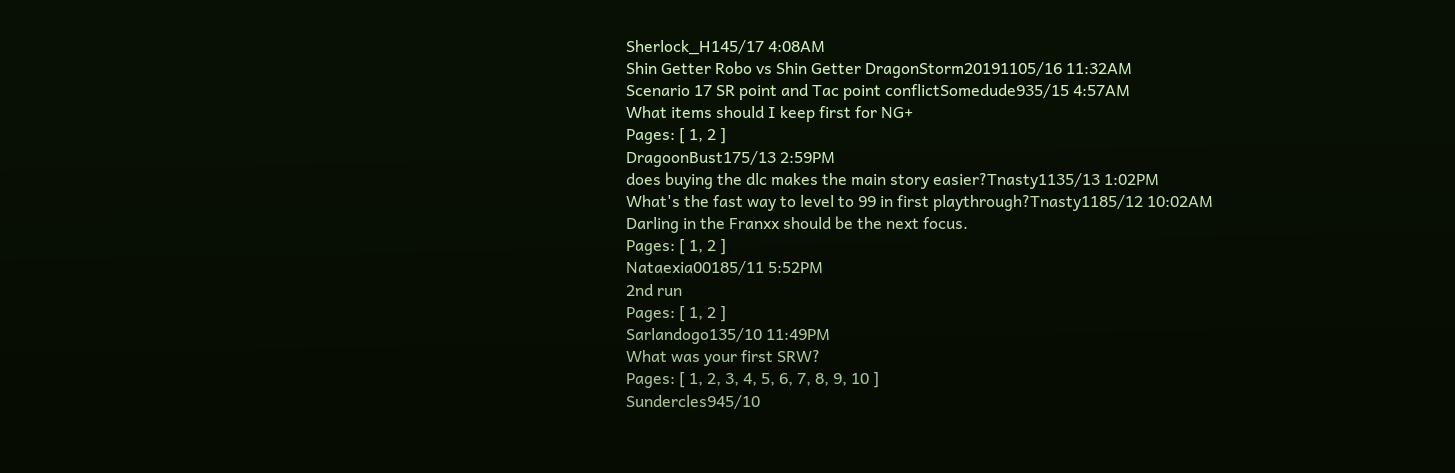Sherlock_H145/17 4:08AM
Shin Getter Robo vs Shin Getter DragonStorm20191105/16 11:32AM
Scenario 17 SR point and Tac point conflictSomedude935/15 4:57AM
What items should I keep first for NG+
Pages: [ 1, 2 ]
DragoonBust175/13 2:59PM
does buying the dlc makes the main story easier?Tnasty1135/13 1:02PM
What's the fast way to level to 99 in first playthrough?Tnasty1185/12 10:02AM
Darling in the Franxx should be the next focus.
Pages: [ 1, 2 ]
Nataexia00185/11 5:52PM
2nd run
Pages: [ 1, 2 ]
Sarlandogo135/10 11:49PM
What was your first SRW?
Pages: [ 1, 2, 3, 4, 5, 6, 7, 8, 9, 10 ]
Sundercles945/10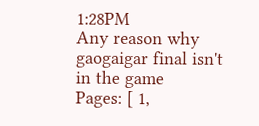1:28PM
Any reason why gaogaigar final isn't in the game
Pages: [ 1,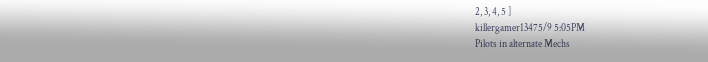2, 3, 4, 5 ]
killergamer13475/9 5:05PM
Pilots in alternate Mechs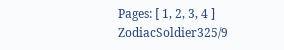Pages: [ 1, 2, 3, 4 ]
ZodiacSoldier325/9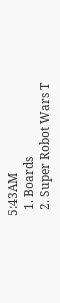5:43AM
  1. Boards
  2. Super Robot Wars T